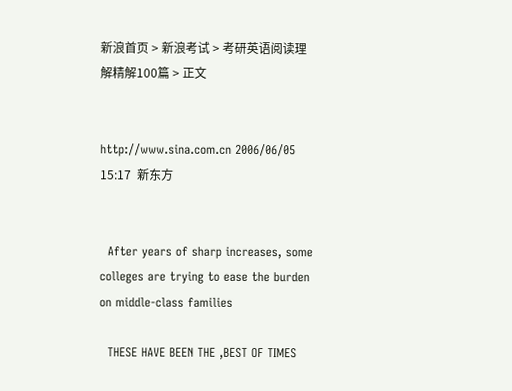新浪首页 > 新浪考试 > 考研英语阅读理解精解100篇 > 正文


http://www.sina.com.cn 2006/06/05 15:17  新东方


  After years of sharp increases, some colleges are trying to ease the burden on middle-class families

  THESE HAVE BEEN THE ,BEST OF TIMES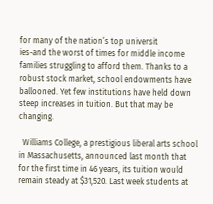for many of the nation’s top universit
ies-and the worst of times for middle income families struggling to afford them. Thanks to a robust stock market, school endowments have ballooned. Yet few institutions have held down steep increases in tuition. But that may be changing.

  Williams College, a prestigious liberal arts school in Massachusetts, announced last month that for the first time in 46 years, its tuition would remain steady at $31,520. Last week students at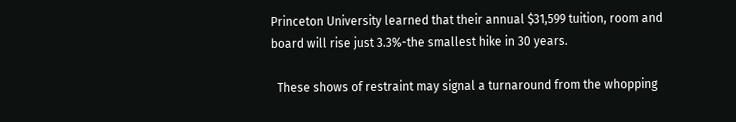Princeton University learned that their annual $31,599 tuition, room and board will rise just 3.3%-the smallest hike in 30 years.

  These shows of restraint may signal a turnaround from the whopping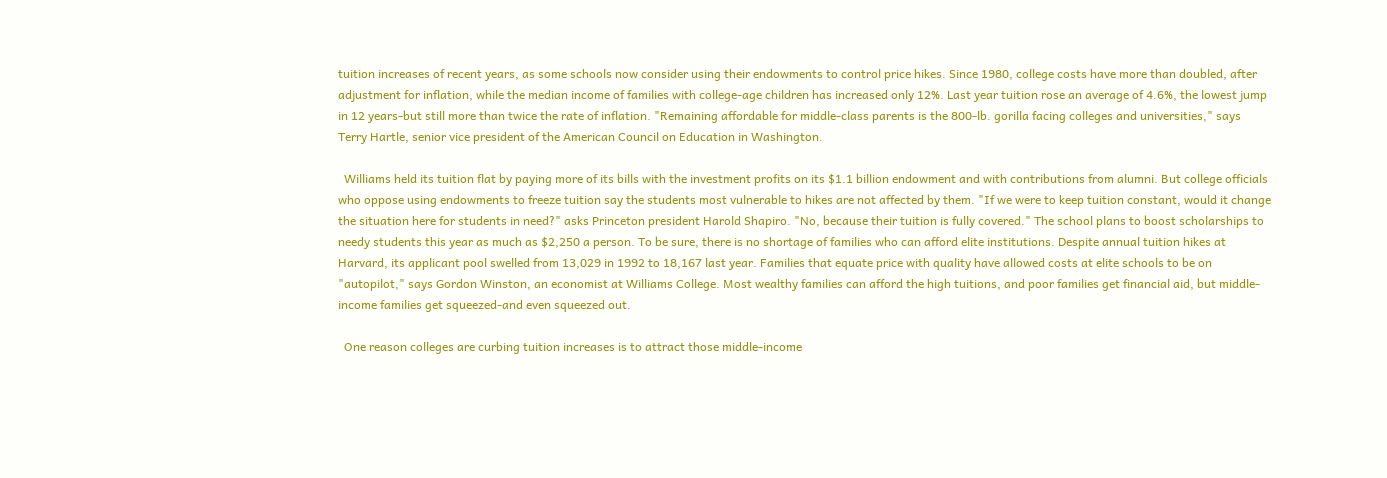tuition increases of recent years, as some schools now consider using their endowments to control price hikes. Since 1980, college costs have more than doubled, after adjustment for inflation, while the median income of families with college-age children has increased only 12%. Last year tuition rose an average of 4.6%, the lowest jump in 12 years-but still more than twice the rate of inflation. "Remaining affordable for middle-class parents is the 800-lb. gorilla facing colleges and universities," says Terry Hartle, senior vice president of the American Council on Education in Washington.

  Williams held its tuition flat by paying more of its bills with the investment profits on its $1.1 billion endowment and with contributions from alumni. But college officials who oppose using endowments to freeze tuition say the students most vulnerable to hikes are not affected by them. "If we were to keep tuition constant, would it change the situation here for students in need?" asks Princeton president Harold Shapiro. "No, because their tuition is fully covered." The school plans to boost scholarships to needy students this year as much as $2,250 a person. To be sure, there is no shortage of families who can afford elite institutions. Despite annual tuition hikes at Harvard, its applicant pool swelled from 13,029 in 1992 to 18,167 last year. Families that equate price with quality have allowed costs at elite schools to be on "autopilot," says Gordon Winston, an economist at Williams College. Most wealthy families can afford the high tuitions, and poor families get financial aid, but middle-income families get squeezed-and even squeezed out.

  One reason colleges are curbing tuition increases is to attract those middle-income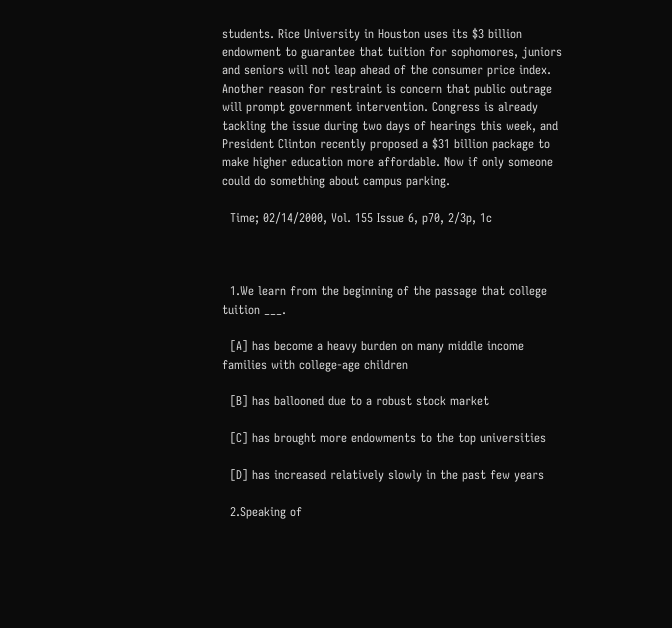students. Rice University in Houston uses its $3 billion endowment to guarantee that tuition for sophomores, juniors and seniors will not leap ahead of the consumer price index. Another reason for restraint is concern that public outrage will prompt government intervention. Congress is already tackling the issue during two days of hearings this week, and President Clinton recently proposed a $31 billion package to make higher education more affordable. Now if only someone could do something about campus parking.

  Time; 02/14/2000, Vol. 155 Issue 6, p70, 2/3p, 1c



  1.We learn from the beginning of the passage that college tuition ___.

  [A] has become a heavy burden on many middle income families with college-age children

  [B] has ballooned due to a robust stock market

  [C] has brought more endowments to the top universities

  [D] has increased relatively slowly in the past few years

  2.Speaking of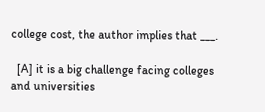college cost, the author implies that ___.

  [A] it is a big challenge facing colleges and universities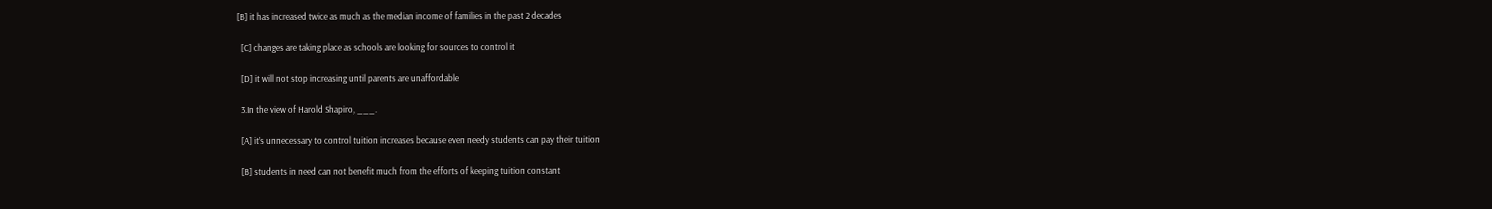[B] it has increased twice as much as the median income of families in the past 2 decades

  [C] changes are taking place as schools are looking for sources to control it

  [D] it will not stop increasing until parents are unaffordable

  3.In the view of Harold Shapiro, ___.

  [A] it’s unnecessary to control tuition increases because even needy students can pay their tuition

  [B] students in need can not benefit much from the efforts of keeping tuition constant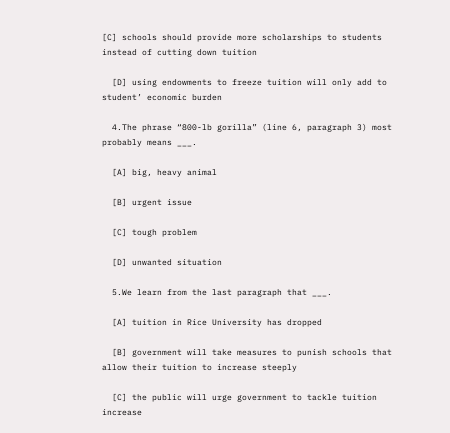[C] schools should provide more scholarships to students instead of cutting down tuition

  [D] using endowments to freeze tuition will only add to student’ economic burden

  4.The phrase “800-lb gorilla” (line 6, paragraph 3) most probably means ___.

  [A] big, heavy animal

  [B] urgent issue

  [C] tough problem

  [D] unwanted situation

  5.We learn from the last paragraph that ___.

  [A] tuition in Rice University has dropped

  [B] government will take measures to punish schools that allow their tuition to increase steeply

  [C] the public will urge government to tackle tuition increase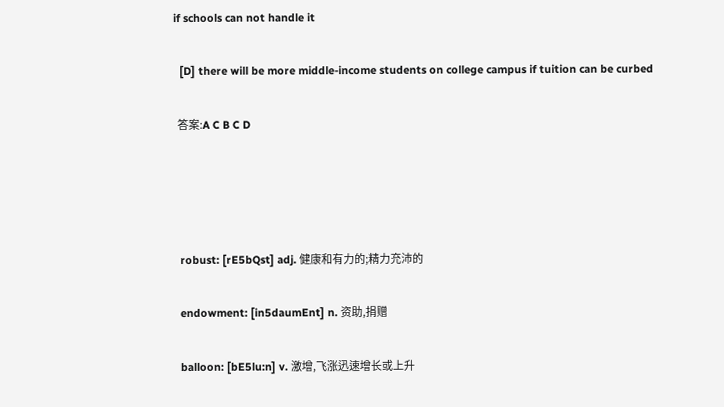if schools can not handle it

  [D] there will be more middle-income students on college campus if tuition can be curbed

  答案:A C B C D




  robust: [rE5bQst] adj. 健康和有力的;精力充沛的

  endowment: [in5daumEnt] n. 资助,捐赠

  balloon: [bE5lu:n] v. 激增,飞涨迅速增长或上升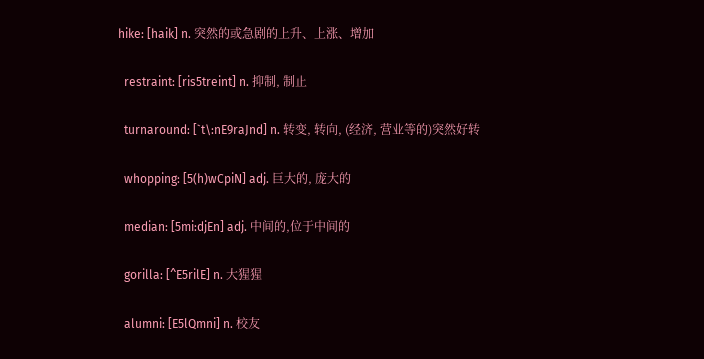hike: [haik] n. 突然的或急剧的上升、上涨、增加

  restraint: [ris5treint] n. 抑制, 制止

  turnaround: [`t\:nE9raJnd] n. 转变, 转向, (经济, 营业等的)突然好转

  whopping: [5(h)wCpiN] adj. 巨大的, 庞大的

  median: [5mi:djEn] adj. 中间的,位于中间的

  gorilla: [^E5rilE] n. 大猩猩

  alumni: [E5lQmni] n. 校友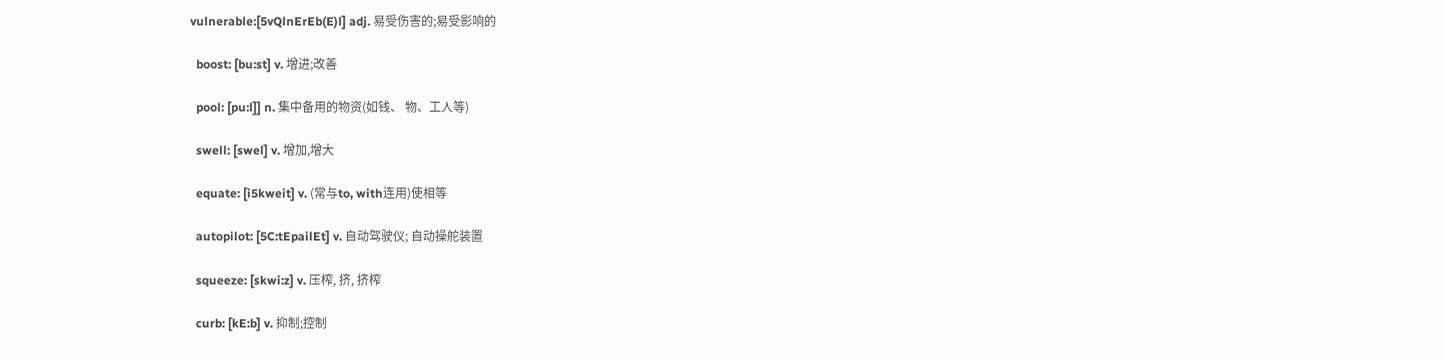vulnerable:[5vQlnErEb(E)l] adj. 易受伤害的;易受影响的

  boost: [bu:st] v. 增进;改善

  pool: [pu:l]] n. 集中备用的物资(如钱、 物、工人等)

  swell: [swel] v. 增加,增大

  equate: [i5kweit] v. (常与to, with连用)使相等

  autopilot: [5C:tEpailEt] v. 自动驾驶仪; 自动操舵装置

  squeeze: [skwi:z] v. 压榨, 挤, 挤榨

  curb: [kE:b] v. 抑制;控制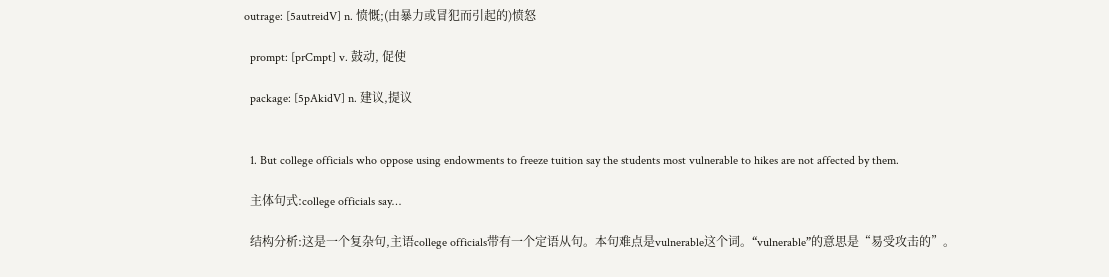outrage: [5autreidV] n. 愤慨;(由暴力或冒犯而引起的)愤怒

  prompt: [prCmpt] v. 鼓动, 促使

  package: [5pAkidV] n. 建议,提议


  1. But college officials who oppose using endowments to freeze tuition say the students most vulnerable to hikes are not affected by them.

  主体句式:college officials say…

  结构分析:这是一个复杂句,主语college officials带有一个定语从句。本句难点是vulnerable这个词。“vulnerable”的意思是“易受攻击的”。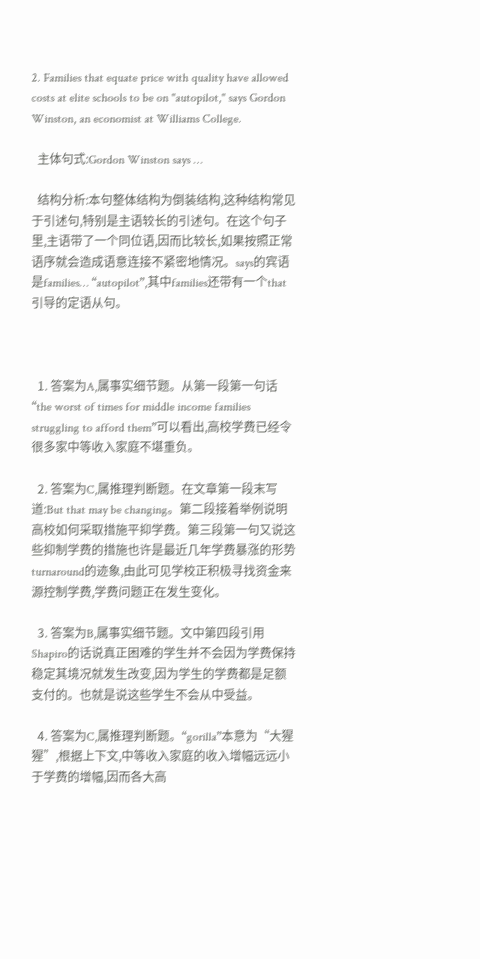2. Families that equate price with quality have allowed costs at elite schools to be on "autopilot," says Gordon Winston, an economist at Williams College.

  主体句式:Gordon Winston says …

  结构分析:本句整体结构为倒装结构,这种结构常见于引述句,特别是主语较长的引述句。在这个句子里,主语带了一个同位语,因而比较长,如果按照正常语序就会造成语意连接不紧密地情况。says的宾语是families… “autopilot”,其中families还带有一个that引导的定语从句。



  1. 答案为A,属事实细节题。从第一段第一句话 “the worst of times for middle income families struggling to afford them”可以看出,高校学费已经令很多家中等收入家庭不堪重负。

  2. 答案为C,属推理判断题。在文章第一段末写道:But that may be changing。第二段接着举例说明高校如何采取措施平抑学费。第三段第一句又说这些抑制学费的措施也许是最近几年学费暴涨的形势turnaround的迹象,由此可见学校正积极寻找资金来源控制学费,学费问题正在发生变化。

  3. 答案为B,属事实细节题。文中第四段引用Shapiro的话说真正困难的学生并不会因为学费保持稳定其境况就发生改变,因为学生的学费都是足额支付的。也就是说这些学生不会从中受益。

  4. 答案为C,属推理判断题。“gorilla”本意为“大猩猩”,根据上下文,中等收入家庭的收入增幅远远小于学费的增幅,因而各大高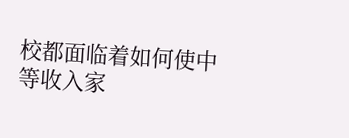校都面临着如何使中等收入家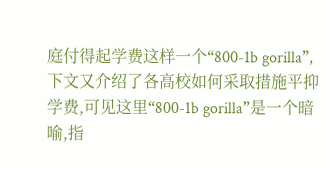庭付得起学费这样一个“800-1b gorilla”,下文又介绍了各高校如何采取措施平抑学费,可见这里“800-1b gorilla”是一个暗喻,指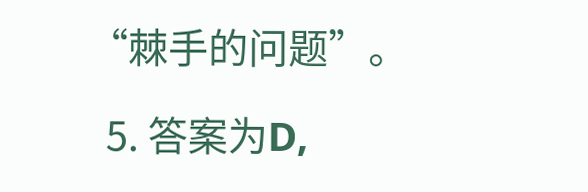“棘手的问题”。

  5. 答案为D,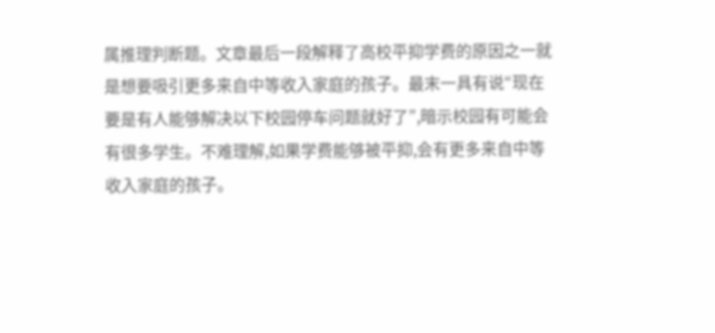属推理判断题。文章最后一段解释了高校平抑学费的原因之一就是想要吸引更多来自中等收入家庭的孩子。最末一具有说“现在要是有人能够解决以下校园停车问题就好了”,暗示校园有可能会有很多学生。不难理解,如果学费能够被平抑,会有更多来自中等收入家庭的孩子。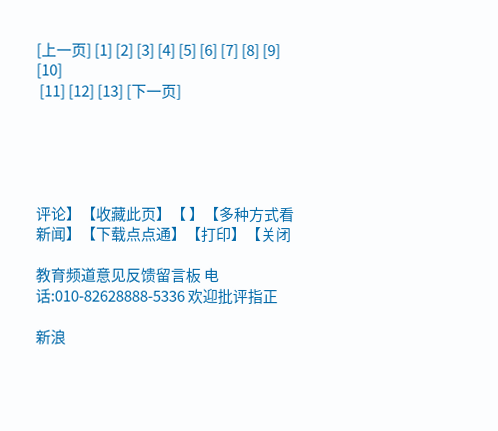[上一页] [1] [2] [3] [4] [5] [6] [7] [8] [9] [10]
 [11] [12] [13] [下一页]





评论】【收藏此页】【 】【多种方式看新闻】【下载点点通】【打印】【关闭

教育频道意见反馈留言板 电话:010-82628888-5336 欢迎批评指正

新浪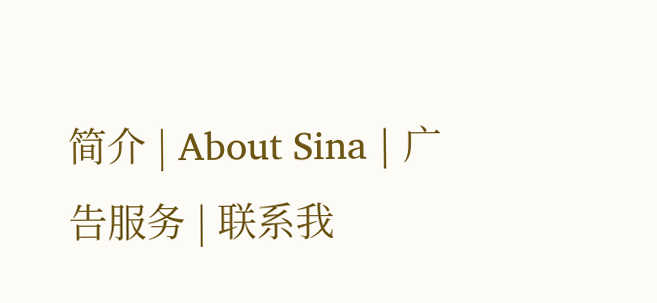简介 | About Sina | 广告服务 | 联系我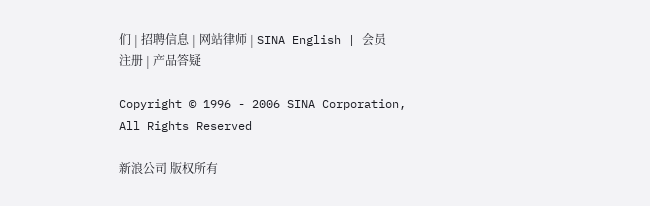们 | 招聘信息 | 网站律师 | SINA English | 会员注册 | 产品答疑

Copyright © 1996 - 2006 SINA Corporation, All Rights Reserved

新浪公司 版权所有